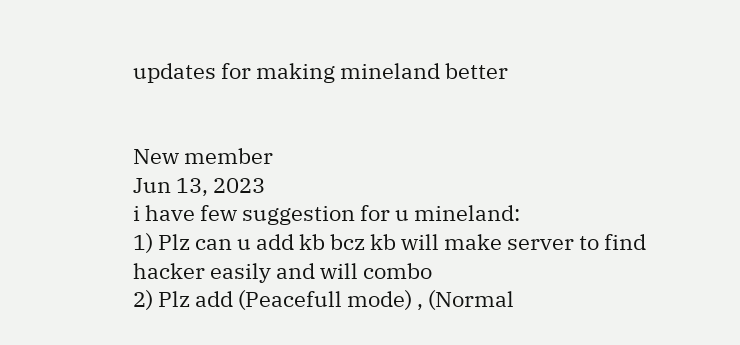updates for making mineland better


New member
Jun 13, 2023
i have few suggestion for u mineland:
1) Plz can u add kb bcz kb will make server to find hacker easily and will combo
2) Plz add (Peacefull mode) , (Normal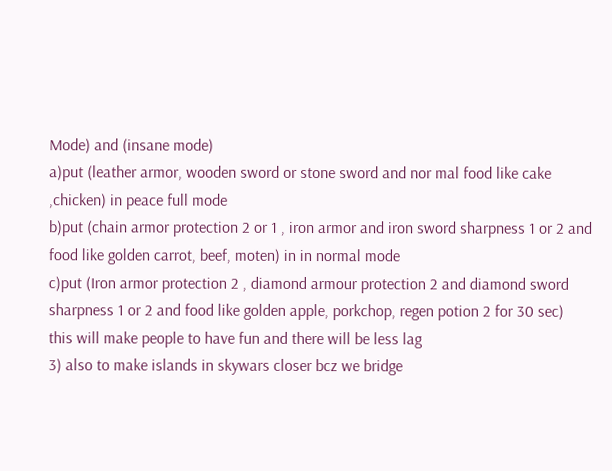Mode) and (insane mode)
a)put (leather armor, wooden sword or stone sword and nor mal food like cake ,chicken) in peace full mode
b)put (chain armor protection 2 or 1 , iron armor and iron sword sharpness 1 or 2 and food like golden carrot, beef, moten) in in normal mode
c)put (Iron armor protection 2 , diamond armour protection 2 and diamond sword sharpness 1 or 2 and food like golden apple, porkchop, regen potion 2 for 30 sec)
this will make people to have fun and there will be less lag
3) also to make islands in skywars closer bcz we bridge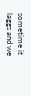sometime it laggs and we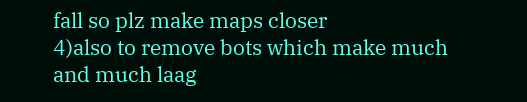fall so plz make maps closer
4)also to remove bots which make much and much laag